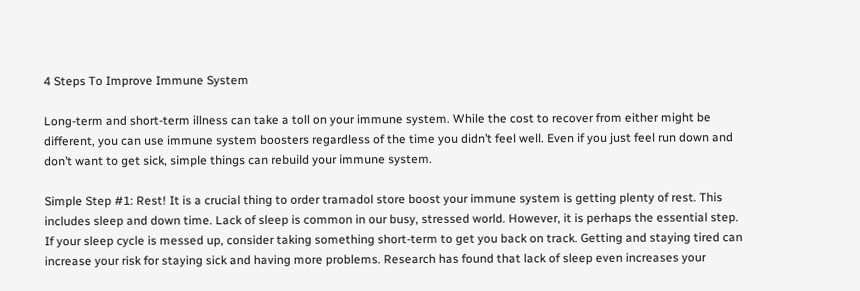4 Steps To Improve Immune System

Long-term and short-term illness can take a toll on your immune system. While the cost to recover from either might be different, you can use immune system boosters regardless of the time you didn’t feel well. Even if you just feel run down and don’t want to get sick, simple things can rebuild your immune system.

Simple Step #1: Rest! It is a crucial thing to order tramadol store boost your immune system is getting plenty of rest. This includes sleep and down time. Lack of sleep is common in our busy, stressed world. However, it is perhaps the essential step. If your sleep cycle is messed up, consider taking something short-term to get you back on track. Getting and staying tired can increase your risk for staying sick and having more problems. Research has found that lack of sleep even increases your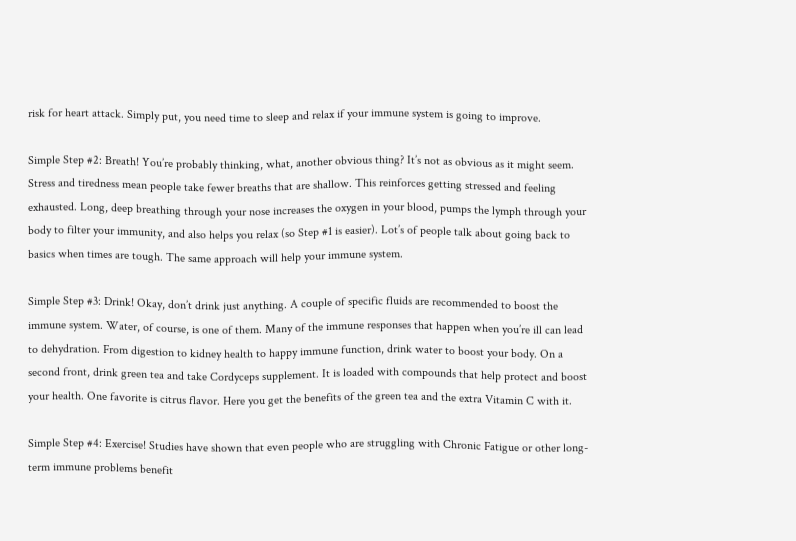risk for heart attack. Simply put, you need time to sleep and relax if your immune system is going to improve.

Simple Step #2: Breath! You’re probably thinking, what, another obvious thing? It’s not as obvious as it might seem. Stress and tiredness mean people take fewer breaths that are shallow. This reinforces getting stressed and feeling exhausted. Long, deep breathing through your nose increases the oxygen in your blood, pumps the lymph through your body to filter your immunity, and also helps you relax (so Step #1 is easier). Lot’s of people talk about going back to basics when times are tough. The same approach will help your immune system.

Simple Step #3: Drink! Okay, don’t drink just anything. A couple of specific fluids are recommended to boost the immune system. Water, of course, is one of them. Many of the immune responses that happen when you’re ill can lead to dehydration. From digestion to kidney health to happy immune function, drink water to boost your body. On a second front, drink green tea and take Cordyceps supplement. It is loaded with compounds that help protect and boost your health. One favorite is citrus flavor. Here you get the benefits of the green tea and the extra Vitamin C with it.

Simple Step #4: Exercise! Studies have shown that even people who are struggling with Chronic Fatigue or other long-term immune problems benefit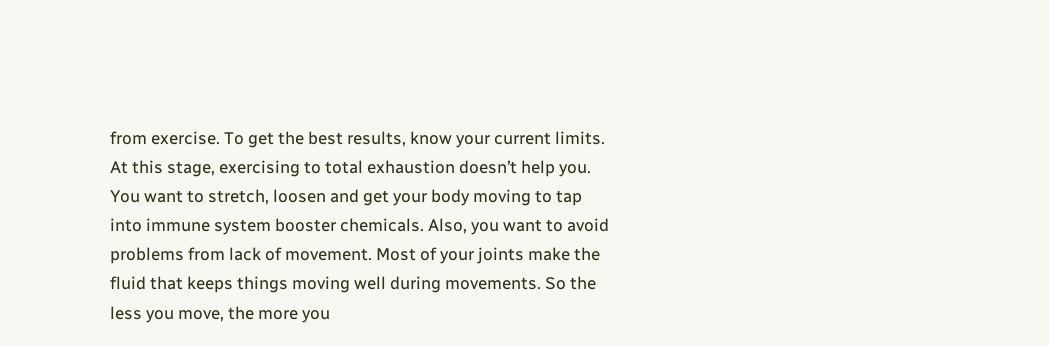from exercise. To get the best results, know your current limits. At this stage, exercising to total exhaustion doesn’t help you. You want to stretch, loosen and get your body moving to tap into immune system booster chemicals. Also, you want to avoid problems from lack of movement. Most of your joints make the fluid that keeps things moving well during movements. So the less you move, the more you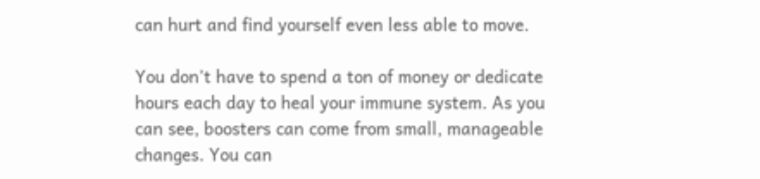can hurt and find yourself even less able to move.

You don’t have to spend a ton of money or dedicate hours each day to heal your immune system. As you can see, boosters can come from small, manageable changes. You can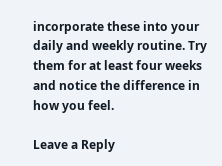incorporate these into your daily and weekly routine. Try them for at least four weeks and notice the difference in how you feel.

Leave a Reply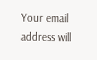Your email address will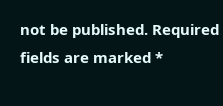not be published. Required fields are marked *